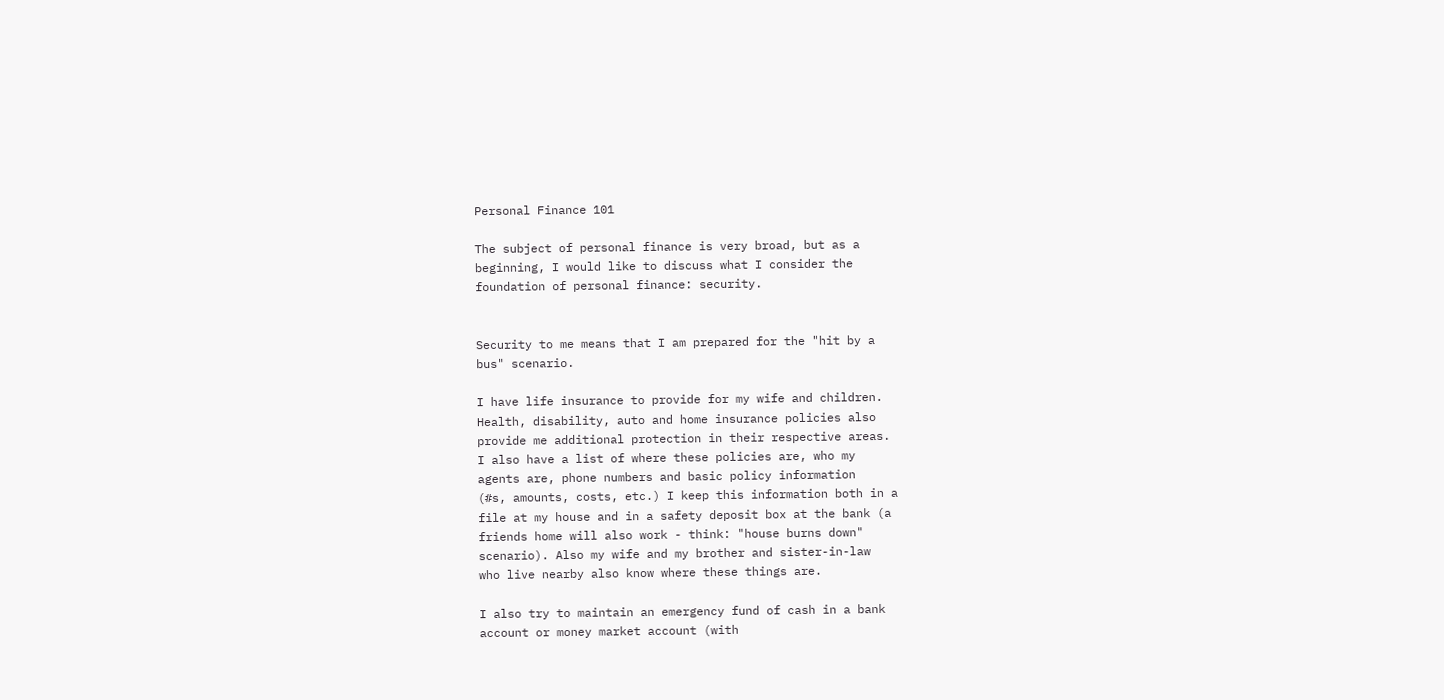Personal Finance 101

The subject of personal finance is very broad, but as a
beginning, I would like to discuss what I consider the
foundation of personal finance: security.


Security to me means that I am prepared for the "hit by a
bus" scenario.

I have life insurance to provide for my wife and children.
Health, disability, auto and home insurance policies also
provide me additional protection in their respective areas.
I also have a list of where these policies are, who my
agents are, phone numbers and basic policy information
(#s, amounts, costs, etc.) I keep this information both in a
file at my house and in a safety deposit box at the bank (a
friends home will also work - think: "house burns down"
scenario). Also my wife and my brother and sister-in-law
who live nearby also know where these things are.

I also try to maintain an emergency fund of cash in a bank
account or money market account (with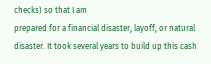checks) so that I am
prepared for a financial disaster, layoff, or natural
disaster. It took several years to build up this cash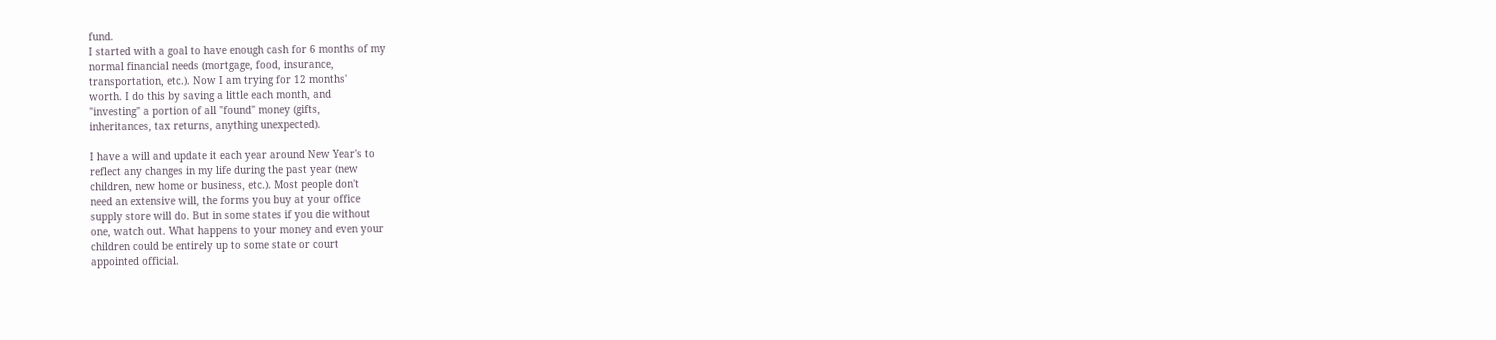fund.
I started with a goal to have enough cash for 6 months of my
normal financial needs (mortgage, food, insurance,
transportation, etc.). Now I am trying for 12 months'
worth. I do this by saving a little each month, and
"investing" a portion of all "found" money (gifts,
inheritances, tax returns, anything unexpected).

I have a will and update it each year around New Year's to
reflect any changes in my life during the past year (new
children, new home or business, etc.). Most people don't
need an extensive will, the forms you buy at your office
supply store will do. But in some states if you die without
one, watch out. What happens to your money and even your
children could be entirely up to some state or court
appointed official.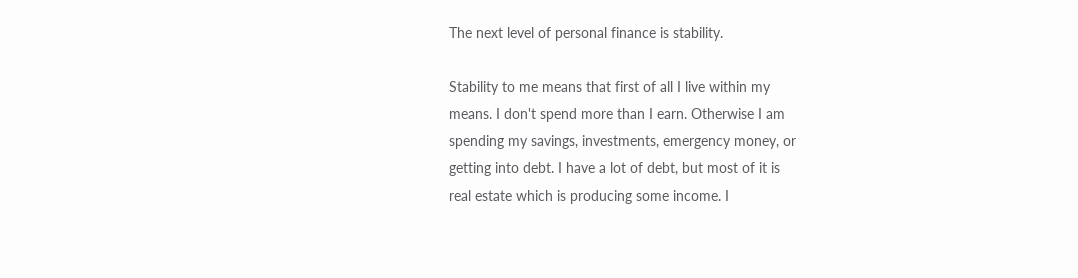The next level of personal finance is stability.

Stability to me means that first of all I live within my
means. I don't spend more than I earn. Otherwise I am
spending my savings, investments, emergency money, or
getting into debt. I have a lot of debt, but most of it is
real estate which is producing some income. I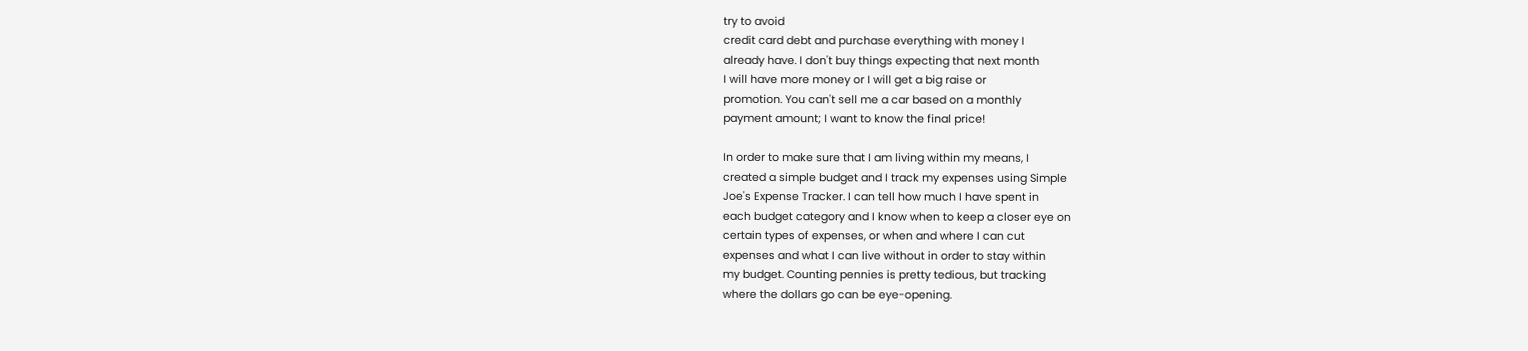try to avoid
credit card debt and purchase everything with money I
already have. I don't buy things expecting that next month
I will have more money or I will get a big raise or
promotion. You can't sell me a car based on a monthly
payment amount; I want to know the final price!

In order to make sure that I am living within my means, I
created a simple budget and I track my expenses using Simple
Joe's Expense Tracker. I can tell how much I have spent in
each budget category and I know when to keep a closer eye on
certain types of expenses, or when and where I can cut
expenses and what I can live without in order to stay within
my budget. Counting pennies is pretty tedious, but tracking
where the dollars go can be eye-opening.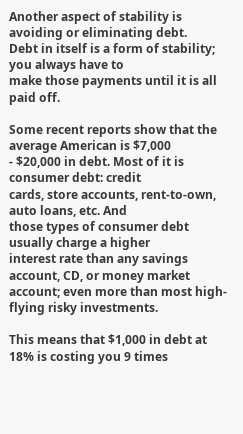Another aspect of stability is avoiding or eliminating debt.
Debt in itself is a form of stability; you always have to
make those payments until it is all paid off.

Some recent reports show that the average American is $7,000
- $20,000 in debt. Most of it is consumer debt: credit
cards, store accounts, rent-to-own, auto loans, etc. And
those types of consumer debt usually charge a higher
interest rate than any savings account, CD, or money market
account; even more than most high-flying risky investments.

This means that $1,000 in debt at 18% is costing you 9 times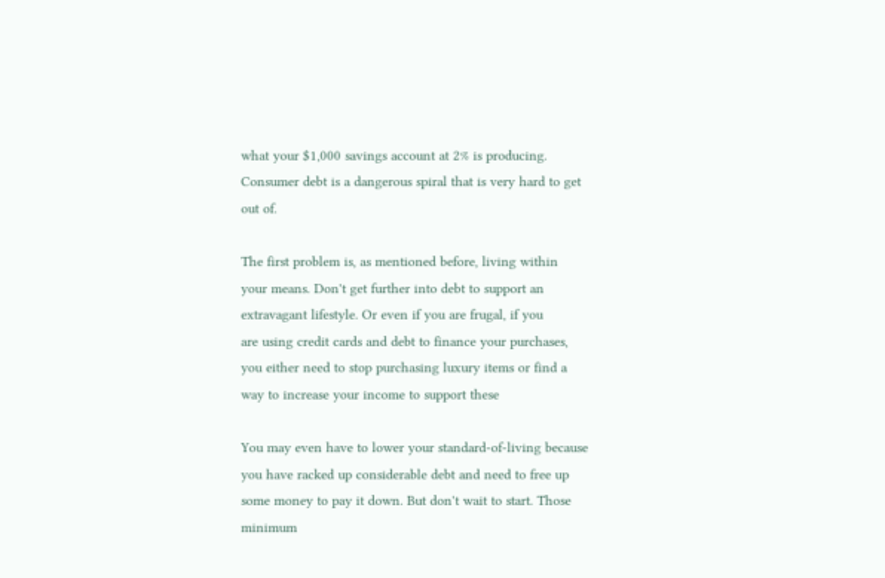what your $1,000 savings account at 2% is producing.
Consumer debt is a dangerous spiral that is very hard to get
out of.

The first problem is, as mentioned before, living within
your means. Don't get further into debt to support an
extravagant lifestyle. Or even if you are frugal, if you
are using credit cards and debt to finance your purchases,
you either need to stop purchasing luxury items or find a
way to increase your income to support these

You may even have to lower your standard-of-living because
you have racked up considerable debt and need to free up
some money to pay it down. But don't wait to start. Those
minimum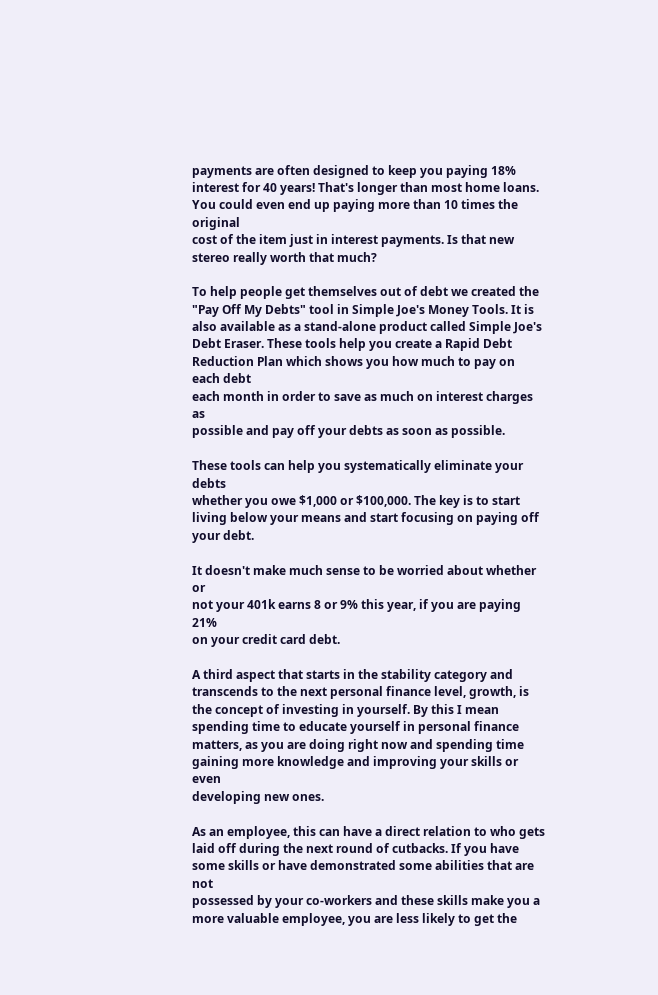payments are often designed to keep you paying 18%
interest for 40 years! That's longer than most home loans.
You could even end up paying more than 10 times the original
cost of the item just in interest payments. Is that new
stereo really worth that much?

To help people get themselves out of debt we created the
"Pay Off My Debts" tool in Simple Joe's Money Tools. It is
also available as a stand-alone product called Simple Joe's
Debt Eraser. These tools help you create a Rapid Debt
Reduction Plan which shows you how much to pay on each debt
each month in order to save as much on interest charges as
possible and pay off your debts as soon as possible.

These tools can help you systematically eliminate your debts
whether you owe $1,000 or $100,000. The key is to start
living below your means and start focusing on paying off
your debt.

It doesn't make much sense to be worried about whether or
not your 401k earns 8 or 9% this year, if you are paying 21%
on your credit card debt.

A third aspect that starts in the stability category and
transcends to the next personal finance level, growth, is
the concept of investing in yourself. By this I mean
spending time to educate yourself in personal finance
matters, as you are doing right now and spending time
gaining more knowledge and improving your skills or even
developing new ones.

As an employee, this can have a direct relation to who gets
laid off during the next round of cutbacks. If you have
some skills or have demonstrated some abilities that are not
possessed by your co-workers and these skills make you a
more valuable employee, you are less likely to get the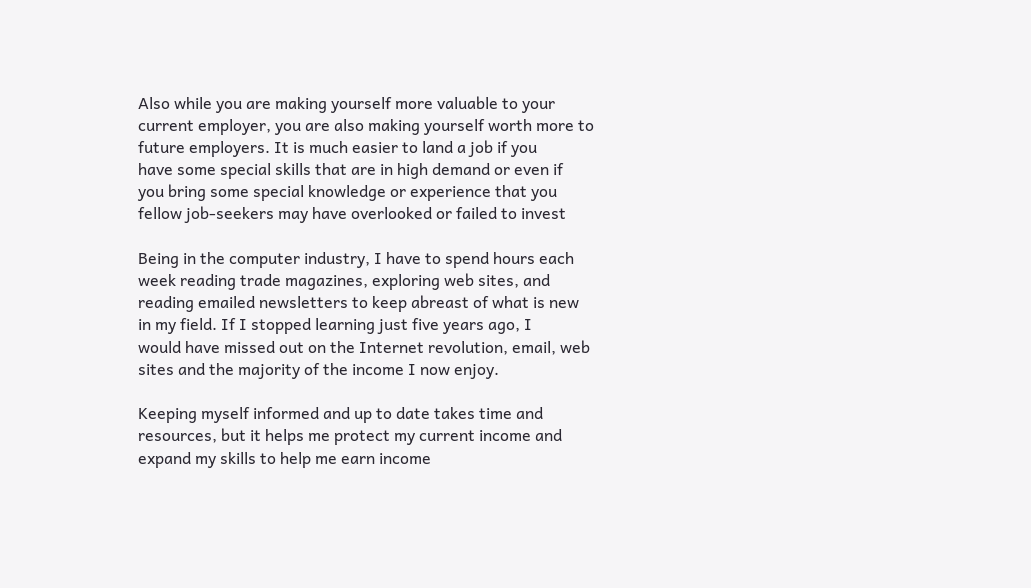Also while you are making yourself more valuable to your
current employer, you are also making yourself worth more to
future employers. It is much easier to land a job if you
have some special skills that are in high demand or even if
you bring some special knowledge or experience that you
fellow job-seekers may have overlooked or failed to invest

Being in the computer industry, I have to spend hours each
week reading trade magazines, exploring web sites, and
reading emailed newsletters to keep abreast of what is new
in my field. If I stopped learning just five years ago, I
would have missed out on the Internet revolution, email, web
sites and the majority of the income I now enjoy.

Keeping myself informed and up to date takes time and
resources, but it helps me protect my current income and
expand my skills to help me earn income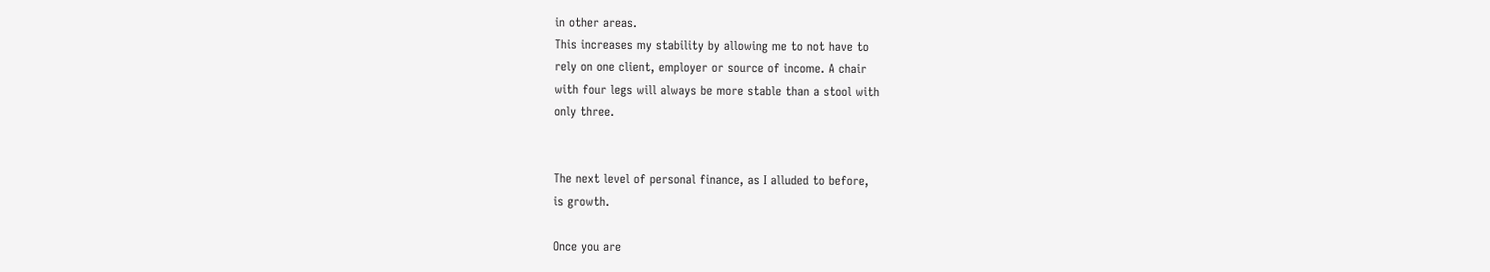in other areas.
This increases my stability by allowing me to not have to
rely on one client, employer or source of income. A chair
with four legs will always be more stable than a stool with
only three.


The next level of personal finance, as I alluded to before,
is growth.

Once you are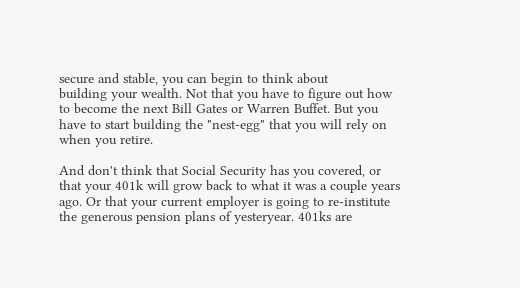secure and stable, you can begin to think about
building your wealth. Not that you have to figure out how
to become the next Bill Gates or Warren Buffet. But you
have to start building the "nest-egg" that you will rely on
when you retire.

And don't think that Social Security has you covered, or
that your 401k will grow back to what it was a couple years
ago. Or that your current employer is going to re-institute
the generous pension plans of yesteryear. 401ks are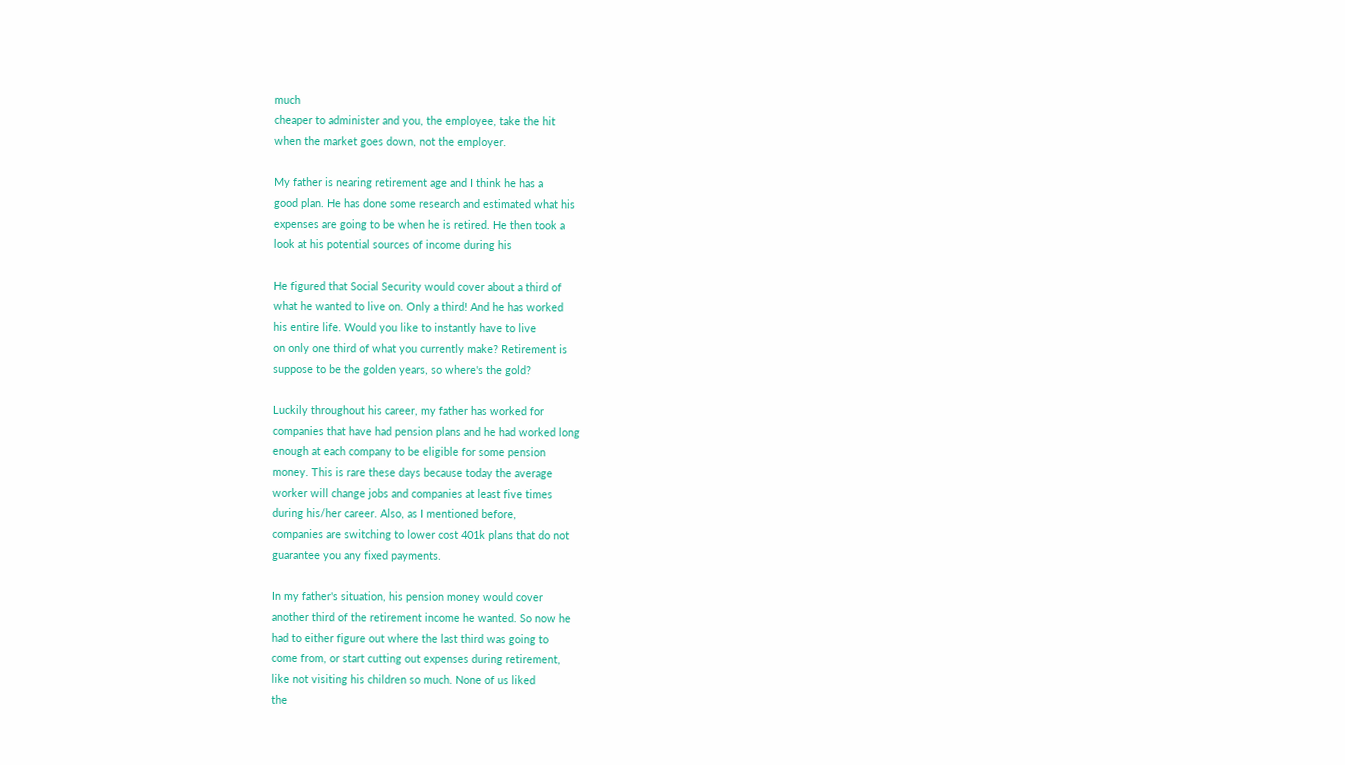much
cheaper to administer and you, the employee, take the hit
when the market goes down, not the employer.

My father is nearing retirement age and I think he has a
good plan. He has done some research and estimated what his
expenses are going to be when he is retired. He then took a
look at his potential sources of income during his

He figured that Social Security would cover about a third of
what he wanted to live on. Only a third! And he has worked
his entire life. Would you like to instantly have to live
on only one third of what you currently make? Retirement is
suppose to be the golden years, so where's the gold?

Luckily throughout his career, my father has worked for
companies that have had pension plans and he had worked long
enough at each company to be eligible for some pension
money. This is rare these days because today the average
worker will change jobs and companies at least five times
during his/her career. Also, as I mentioned before,
companies are switching to lower cost 401k plans that do not
guarantee you any fixed payments.

In my father's situation, his pension money would cover
another third of the retirement income he wanted. So now he
had to either figure out where the last third was going to
come from, or start cutting out expenses during retirement,
like not visiting his children so much. None of us liked
the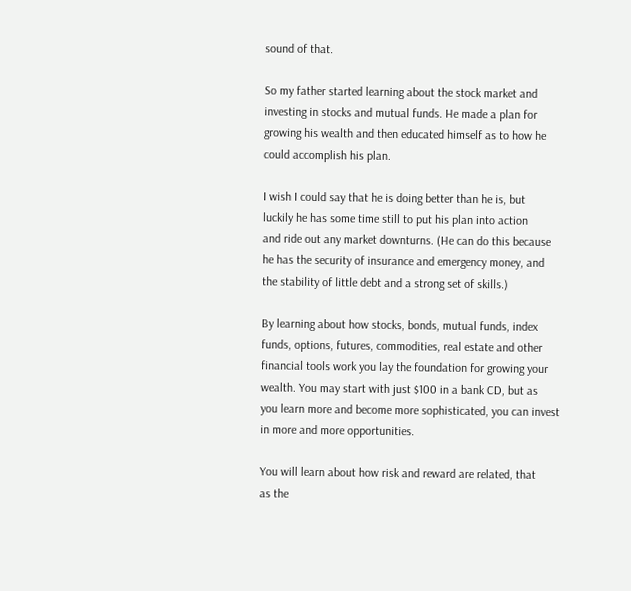sound of that.

So my father started learning about the stock market and
investing in stocks and mutual funds. He made a plan for
growing his wealth and then educated himself as to how he
could accomplish his plan.

I wish I could say that he is doing better than he is, but
luckily he has some time still to put his plan into action
and ride out any market downturns. (He can do this because
he has the security of insurance and emergency money, and
the stability of little debt and a strong set of skills.)

By learning about how stocks, bonds, mutual funds, index
funds, options, futures, commodities, real estate and other
financial tools work you lay the foundation for growing your
wealth. You may start with just $100 in a bank CD, but as
you learn more and become more sophisticated, you can invest
in more and more opportunities.

You will learn about how risk and reward are related, that
as the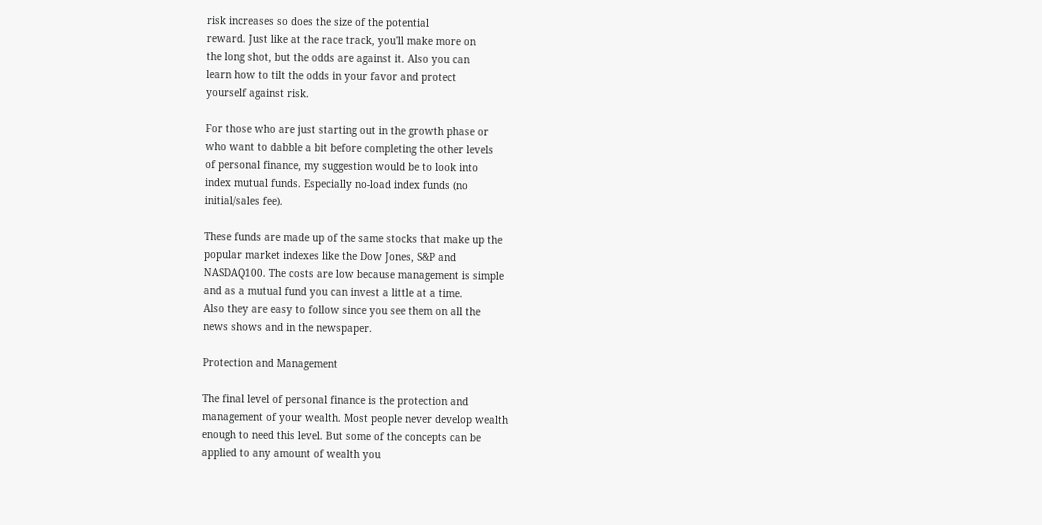risk increases so does the size of the potential
reward. Just like at the race track, you'll make more on
the long shot, but the odds are against it. Also you can
learn how to tilt the odds in your favor and protect
yourself against risk.

For those who are just starting out in the growth phase or
who want to dabble a bit before completing the other levels
of personal finance, my suggestion would be to look into
index mutual funds. Especially no-load index funds (no
initial/sales fee).

These funds are made up of the same stocks that make up the
popular market indexes like the Dow Jones, S&P and
NASDAQ100. The costs are low because management is simple
and as a mutual fund you can invest a little at a time.
Also they are easy to follow since you see them on all the
news shows and in the newspaper.

Protection and Management

The final level of personal finance is the protection and
management of your wealth. Most people never develop wealth
enough to need this level. But some of the concepts can be
applied to any amount of wealth you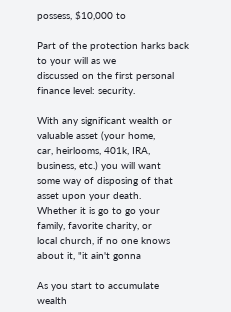possess, $10,000 to

Part of the protection harks back to your will as we
discussed on the first personal finance level: security.

With any significant wealth or valuable asset (your home,
car, heirlooms, 401k, IRA, business, etc.) you will want
some way of disposing of that asset upon your death.
Whether it is go to go your family, favorite charity, or
local church, if no one knows about it, "it ain't gonna

As you start to accumulate wealth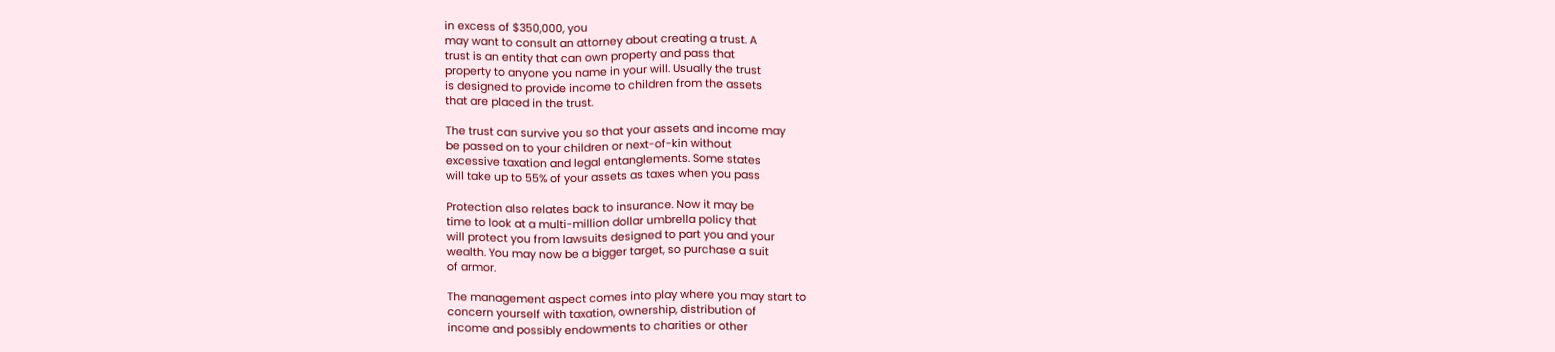in excess of $350,000, you
may want to consult an attorney about creating a trust. A
trust is an entity that can own property and pass that
property to anyone you name in your will. Usually the trust
is designed to provide income to children from the assets
that are placed in the trust.

The trust can survive you so that your assets and income may
be passed on to your children or next-of-kin without
excessive taxation and legal entanglements. Some states
will take up to 55% of your assets as taxes when you pass

Protection also relates back to insurance. Now it may be
time to look at a multi-million dollar umbrella policy that
will protect you from lawsuits designed to part you and your
wealth. You may now be a bigger target, so purchase a suit
of armor.

The management aspect comes into play where you may start to
concern yourself with taxation, ownership, distribution of
income and possibly endowments to charities or other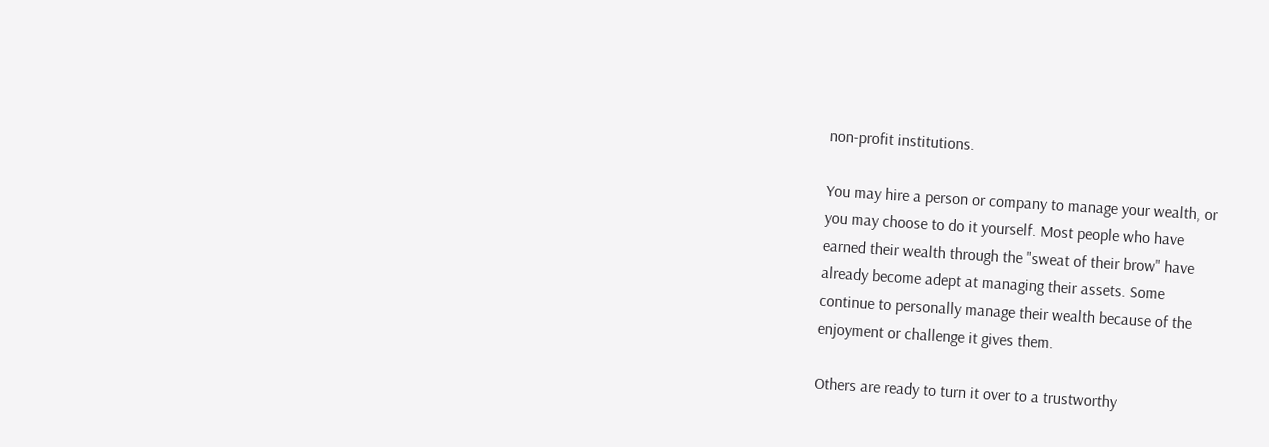non-profit institutions.

You may hire a person or company to manage your wealth, or
you may choose to do it yourself. Most people who have
earned their wealth through the "sweat of their brow" have
already become adept at managing their assets. Some
continue to personally manage their wealth because of the
enjoyment or challenge it gives them.

Others are ready to turn it over to a trustworthy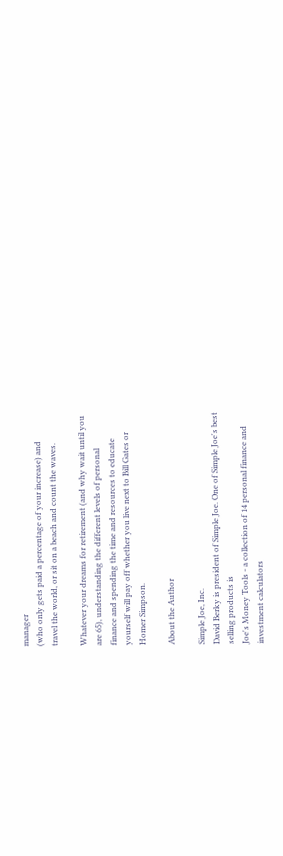manager
(who only gets paid a percentage of your increase) and
travel the world, or sit on a beach and count the waves.

Whatever your dreams for retirement (and why wait until you
are 65), understanding the different levels of personal
finance and spending the time and resources to educate
yourself will pay off whether you live next to Bill Gates or
Homer Simpson.

About the Author

Simple Joe, Inc.
David Berky is president of Simple Joe. One of Simple Joe's best
selling products is
Joe's Money Tools - a collection of 14 personal finance and
investment calculators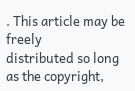. This article may be freely
distributed so long as the copyright,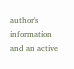author's information
and an active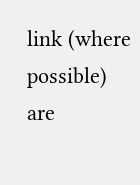link (where possible) are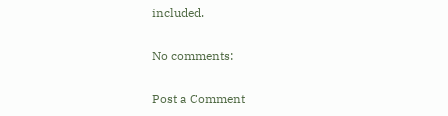included.

No comments:

Post a Comment